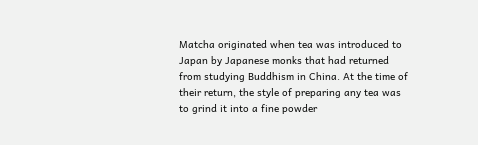Matcha originated when tea was introduced to Japan by Japanese monks that had returned from studying Buddhism in China. At the time of their return, the style of preparing any tea was to grind it into a fine powder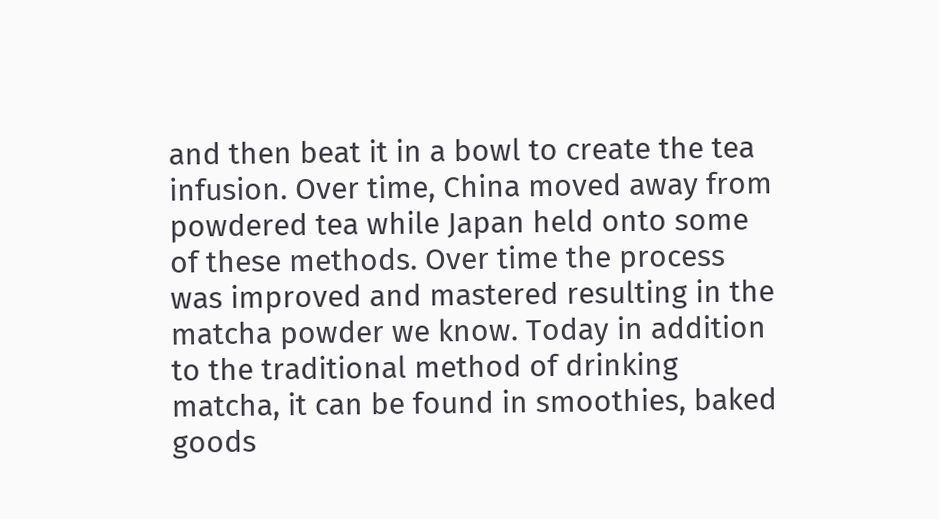and then beat it in a bowl to create the tea infusion. Over time, China moved away from powdered tea while Japan held onto some of these methods. Over time the process was improved and mastered resulting in the matcha powder we know. Today in addition to the traditional method of drinking matcha, it can be found in smoothies, baked goods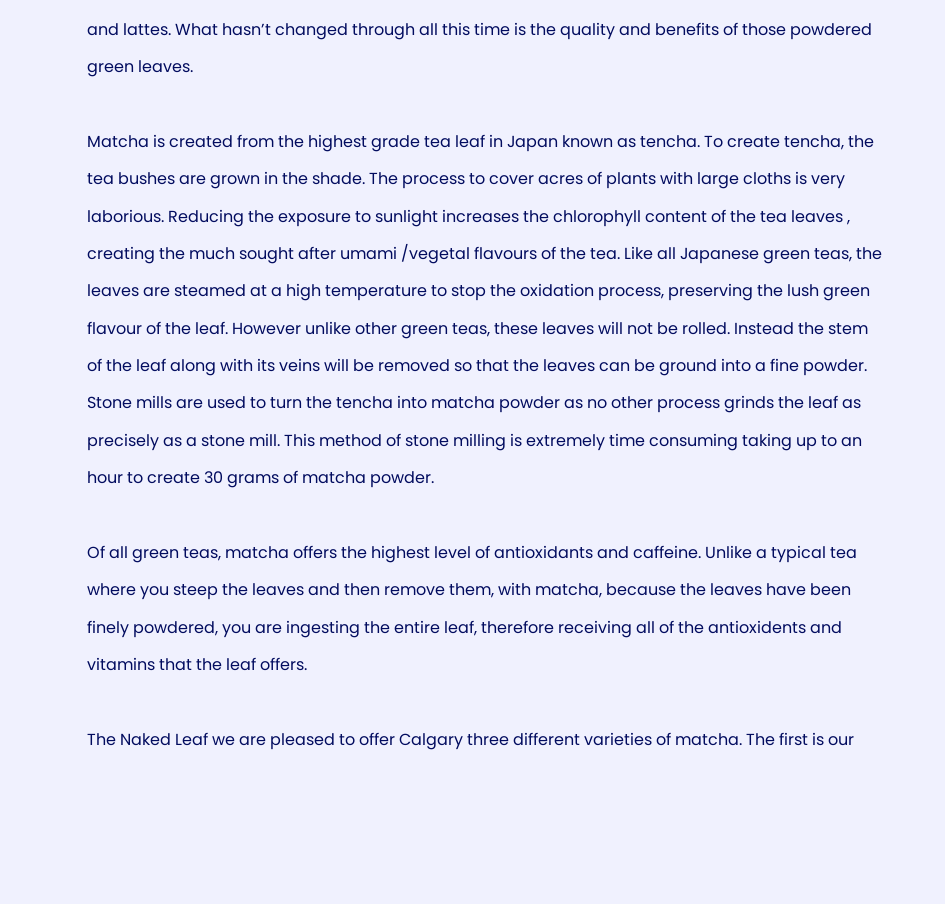and lattes. What hasn’t changed through all this time is the quality and benefits of those powdered green leaves.

Matcha is created from the highest grade tea leaf in Japan known as tencha. To create tencha, the tea bushes are grown in the shade. The process to cover acres of plants with large cloths is very laborious. Reducing the exposure to sunlight increases the chlorophyll content of the tea leaves , creating the much sought after umami /vegetal flavours of the tea. Like all Japanese green teas, the leaves are steamed at a high temperature to stop the oxidation process, preserving the lush green flavour of the leaf. However unlike other green teas, these leaves will not be rolled. Instead the stem of the leaf along with its veins will be removed so that the leaves can be ground into a fine powder. Stone mills are used to turn the tencha into matcha powder as no other process grinds the leaf as precisely as a stone mill. This method of stone milling is extremely time consuming taking up to an hour to create 30 grams of matcha powder.

Of all green teas, matcha offers the highest level of antioxidants and caffeine. Unlike a typical tea where you steep the leaves and then remove them, with matcha, because the leaves have been finely powdered, you are ingesting the entire leaf, therefore receiving all of the antioxidents and vitamins that the leaf offers.

The Naked Leaf we are pleased to offer Calgary three different varieties of matcha. The first is our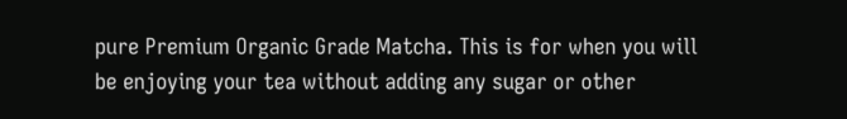pure Premium Organic Grade Matcha. This is for when you will be enjoying your tea without adding any sugar or other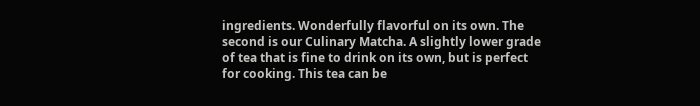ingredients. Wonderfully flavorful on its own. The second is our Culinary Matcha. A slightly lower grade of tea that is fine to drink on its own, but is perfect for cooking. This tea can be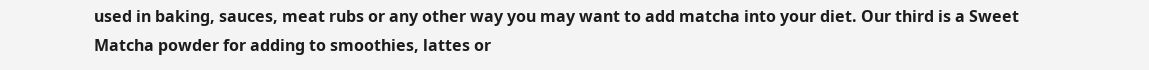used in baking, sauces, meat rubs or any other way you may want to add matcha into your diet. Our third is a Sweet Matcha powder for adding to smoothies, lattes or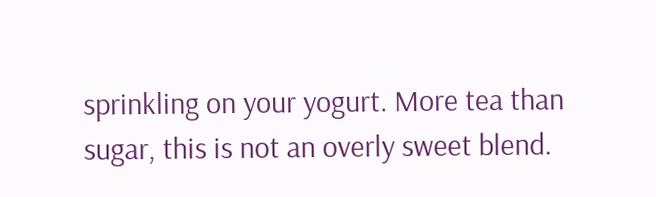sprinkling on your yogurt. More tea than sugar, this is not an overly sweet blend.